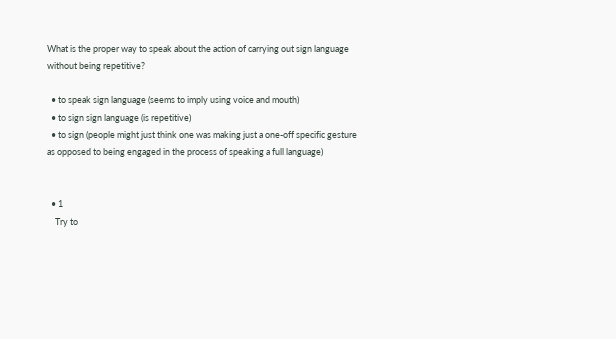What is the proper way to speak about the action of carrying out sign language without being repetitive?

  • to speak sign language (seems to imply using voice and mouth)
  • to sign sign language (is repetitive)
  • to sign (people might just think one was making just a one-off specific gesture as opposed to being engaged in the process of speaking a full language)


  • 1
    Try to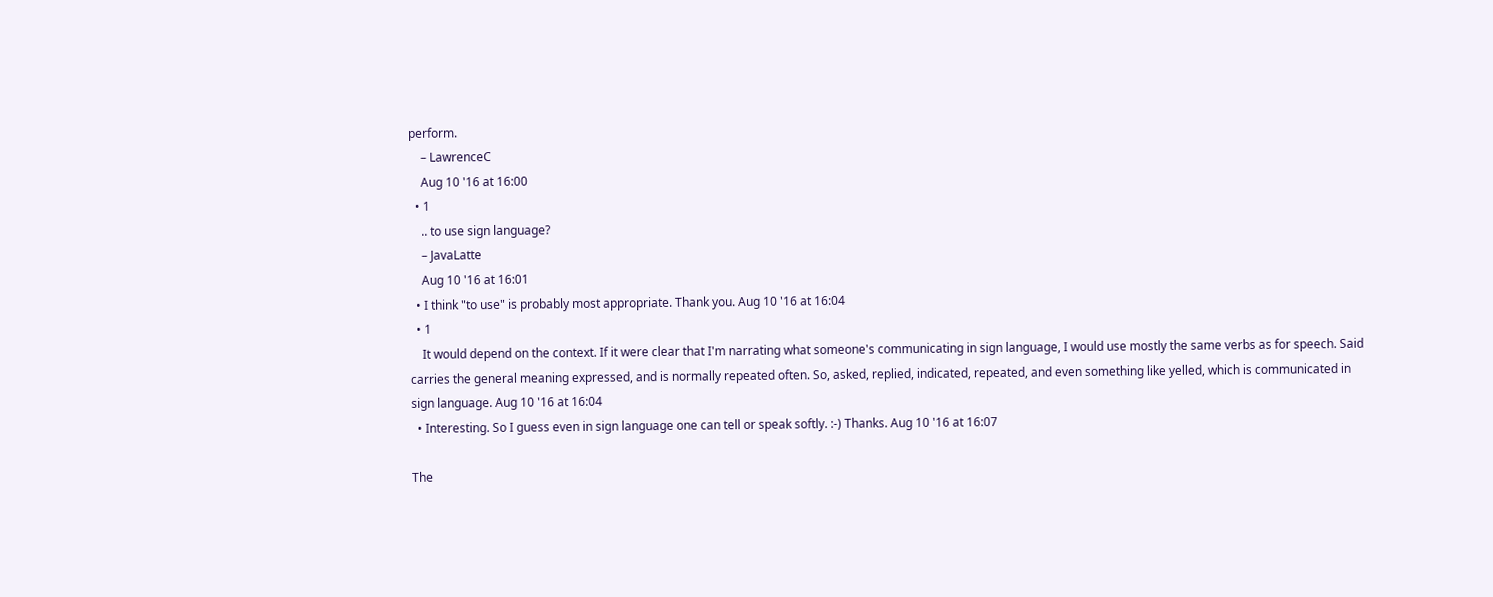perform.
    – LawrenceC
    Aug 10 '16 at 16:00
  • 1
    .. to use sign language?
    – JavaLatte
    Aug 10 '16 at 16:01
  • I think "to use" is probably most appropriate. Thank you. Aug 10 '16 at 16:04
  • 1
    It would depend on the context. If it were clear that I'm narrating what someone's communicating in sign language, I would use mostly the same verbs as for speech. Said carries the general meaning expressed, and is normally repeated often. So, asked, replied, indicated, repeated, and even something like yelled, which is communicated in sign language. Aug 10 '16 at 16:04
  • Interesting. So I guess even in sign language one can tell or speak softly. :-) Thanks. Aug 10 '16 at 16:07

The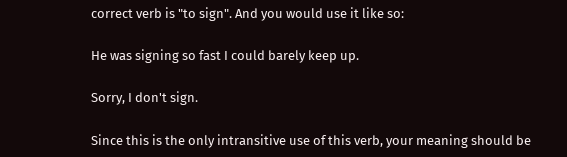correct verb is "to sign". And you would use it like so:

He was signing so fast I could barely keep up.

Sorry, I don't sign.

Since this is the only intransitive use of this verb, your meaning should be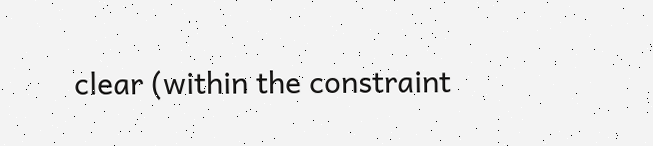clear (within the constraint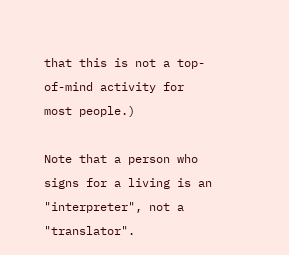that this is not a top-of-mind activity for most people.)

Note that a person who signs for a living is an "interpreter", not a "translator".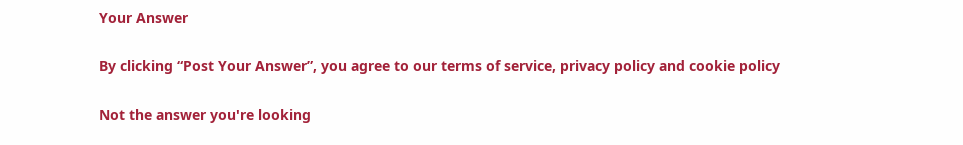Your Answer

By clicking “Post Your Answer”, you agree to our terms of service, privacy policy and cookie policy

Not the answer you're looking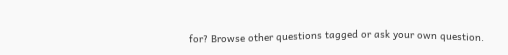for? Browse other questions tagged or ask your own question.